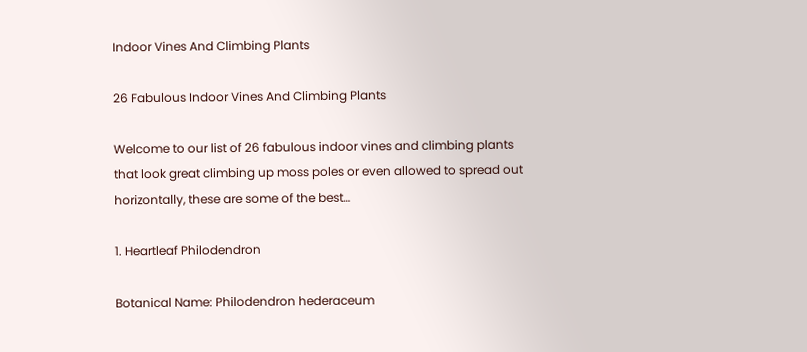Indoor Vines And Climbing Plants

26 Fabulous Indoor Vines And Climbing Plants

Welcome to our list of 26 fabulous indoor vines and climbing plants that look great climbing up moss poles or even allowed to spread out horizontally, these are some of the best…

1. Heartleaf Philodendron

Botanical Name: Philodendron hederaceum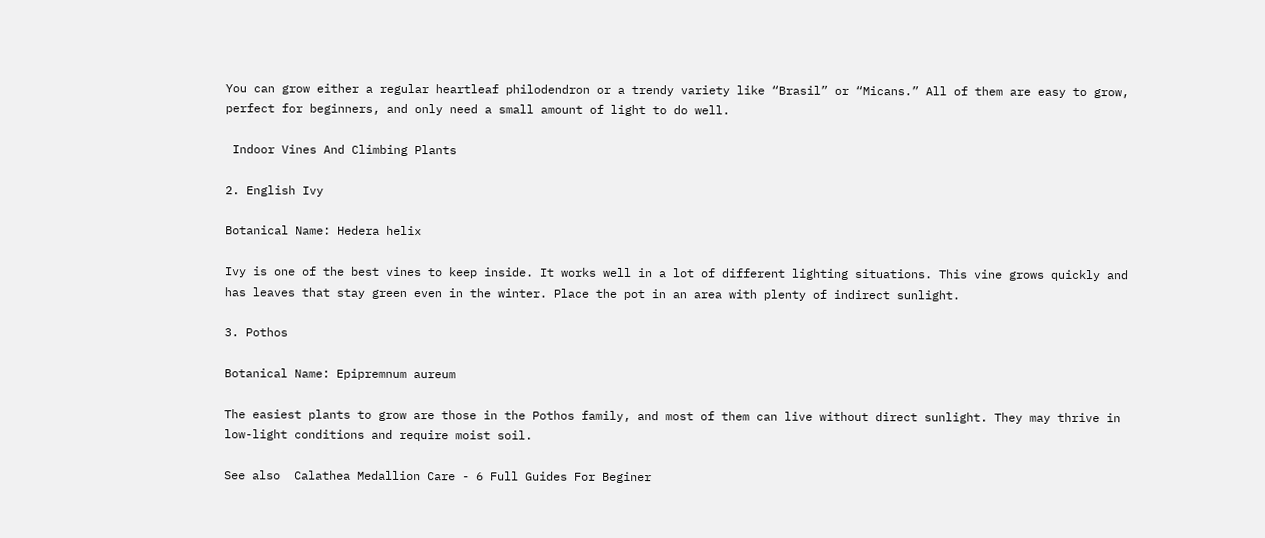You can grow either a regular heartleaf philodendron or a trendy variety like “Brasil” or “Micans.” All of them are easy to grow, perfect for beginners, and only need a small amount of light to do well.

 Indoor Vines And Climbing Plants

2. English Ivy

Botanical Name: Hedera helix

Ivy is one of the best vines to keep inside. It works well in a lot of different lighting situations. This vine grows quickly and has leaves that stay green even in the winter. Place the pot in an area with plenty of indirect sunlight.

3. Pothos

Botanical Name: Epipremnum aureum

The easiest plants to grow are those in the Pothos family, and most of them can live without direct sunlight. They may thrive in low-light conditions and require moist soil.

See also  Calathea Medallion Care - 6 Full Guides For Beginer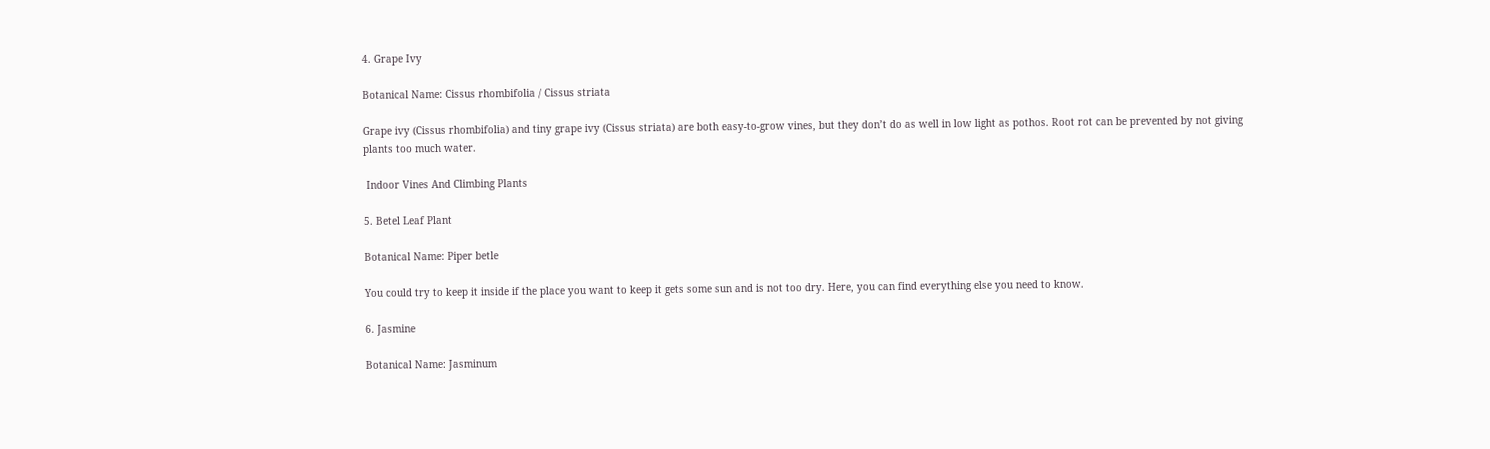4. Grape Ivy

Botanical Name: Cissus rhombifolia / Cissus striata

Grape ivy (Cissus rhombifolia) and tiny grape ivy (Cissus striata) are both easy-to-grow vines, but they don’t do as well in low light as pothos. Root rot can be prevented by not giving plants too much water.

 Indoor Vines And Climbing Plants

5. Betel Leaf Plant

Botanical Name: Piper betle

You could try to keep it inside if the place you want to keep it gets some sun and is not too dry. Here, you can find everything else you need to know.

6. Jasmine

Botanical Name: Jasminum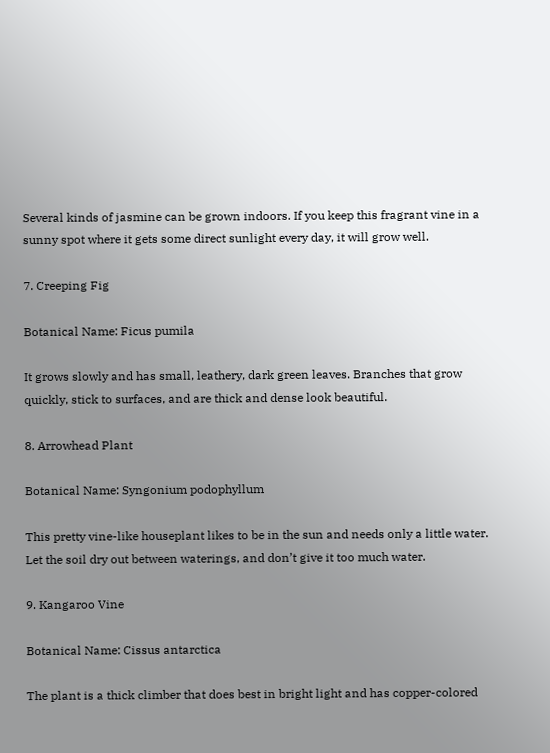Several kinds of jasmine can be grown indoors. If you keep this fragrant vine in a sunny spot where it gets some direct sunlight every day, it will grow well.

7. Creeping Fig

Botanical Name: Ficus pumila

It grows slowly and has small, leathery, dark green leaves. Branches that grow quickly, stick to surfaces, and are thick and dense look beautiful.

8. Arrowhead Plant

Botanical Name: Syngonium podophyllum

This pretty vine-like houseplant likes to be in the sun and needs only a little water. Let the soil dry out between waterings, and don’t give it too much water.

9. Kangaroo Vine

Botanical Name: Cissus antarctica

The plant is a thick climber that does best in bright light and has copper-colored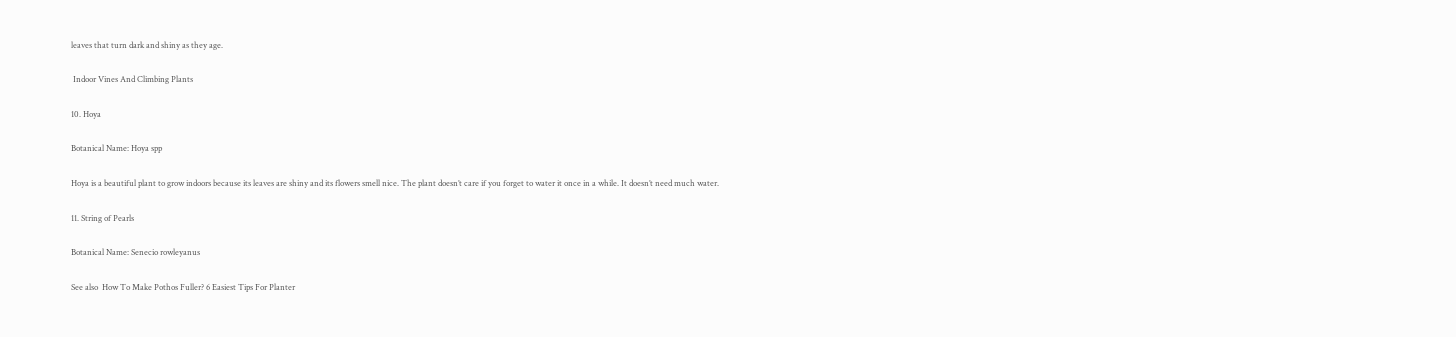leaves that turn dark and shiny as they age.

 Indoor Vines And Climbing Plants

10. Hoya

Botanical Name: Hoya spp

Hoya is a beautiful plant to grow indoors because its leaves are shiny and its flowers smell nice. The plant doesn’t care if you forget to water it once in a while. It doesn’t need much water.

11. String of Pearls

Botanical Name: Senecio rowleyanus

See also  How To Make Pothos Fuller? 6 Easiest Tips For Planter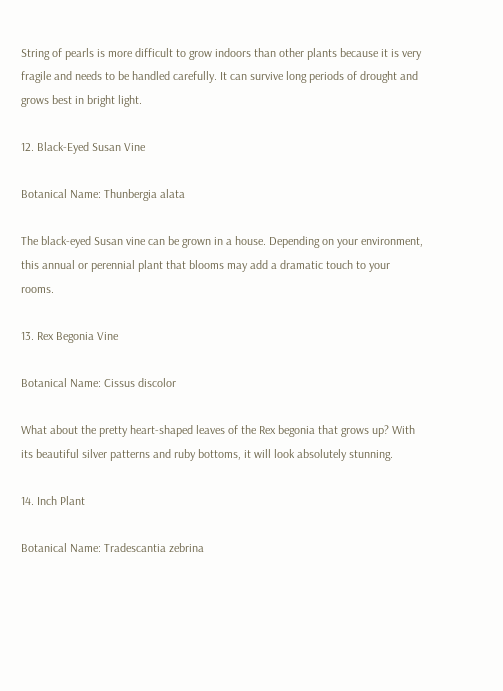String of pearls is more difficult to grow indoors than other plants because it is very fragile and needs to be handled carefully. It can survive long periods of drought and grows best in bright light.

12. Black-Eyed Susan Vine

Botanical Name: Thunbergia alata

The black-eyed Susan vine can be grown in a house. Depending on your environment, this annual or perennial plant that blooms may add a dramatic touch to your rooms.

13. Rex Begonia Vine

Botanical Name: Cissus discolor

What about the pretty heart-shaped leaves of the Rex begonia that grows up? With its beautiful silver patterns and ruby bottoms, it will look absolutely stunning.

14. Inch Plant

Botanical Name: Tradescantia zebrina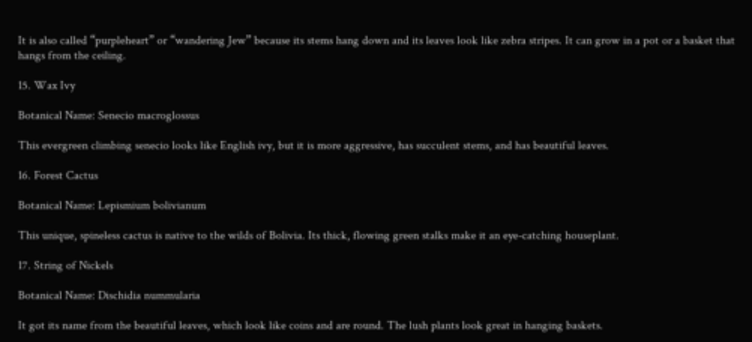It is also called “purpleheart” or “wandering Jew” because its stems hang down and its leaves look like zebra stripes. It can grow in a pot or a basket that hangs from the ceiling.

15. Wax Ivy

Botanical Name: Senecio macroglossus

This evergreen climbing senecio looks like English ivy, but it is more aggressive, has succulent stems, and has beautiful leaves.

16. Forest Cactus

Botanical Name: Lepismium bolivianum

This unique, spineless cactus is native to the wilds of Bolivia. Its thick, flowing green stalks make it an eye-catching houseplant.

17. String of Nickels

Botanical Name: Dischidia nummularia

It got its name from the beautiful leaves, which look like coins and are round. The lush plants look great in hanging baskets.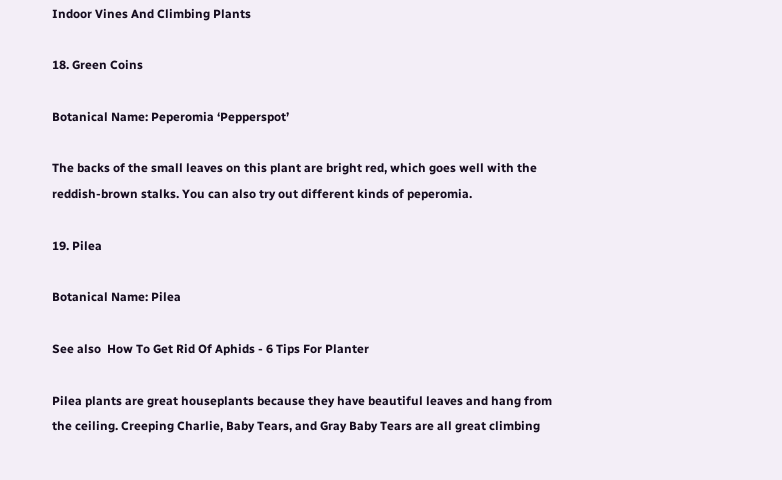Indoor Vines And Climbing Plants

18. Green Coins

Botanical Name: Peperomia ‘Pepperspot’

The backs of the small leaves on this plant are bright red, which goes well with the reddish-brown stalks. You can also try out different kinds of peperomia.

19. Pilea

Botanical Name: Pilea

See also  How To Get Rid Of Aphids - 6 Tips For Planter

Pilea plants are great houseplants because they have beautiful leaves and hang from the ceiling. Creeping Charlie, Baby Tears, and Gray Baby Tears are all great climbing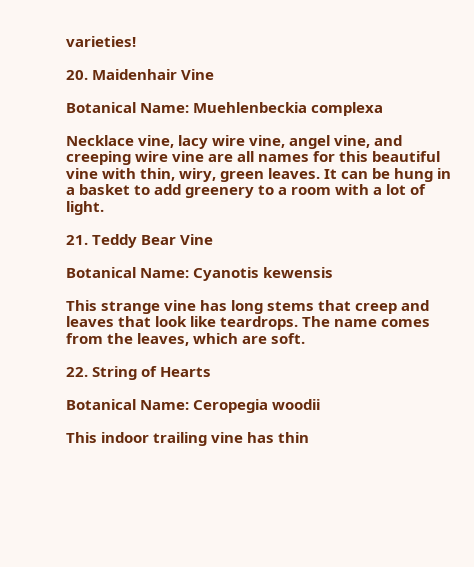varieties!

20. Maidenhair Vine

Botanical Name: Muehlenbeckia complexa

Necklace vine, lacy wire vine, angel vine, and creeping wire vine are all names for this beautiful vine with thin, wiry, green leaves. It can be hung in a basket to add greenery to a room with a lot of light.

21. Teddy Bear Vine

Botanical Name: Cyanotis kewensis

This strange vine has long stems that creep and leaves that look like teardrops. The name comes from the leaves, which are soft.

22. String of Hearts

Botanical Name: Ceropegia woodii

This indoor trailing vine has thin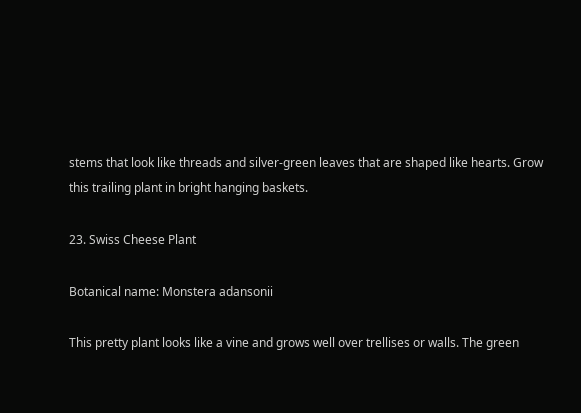stems that look like threads and silver-green leaves that are shaped like hearts. Grow this trailing plant in bright hanging baskets.

23. Swiss Cheese Plant

Botanical name: Monstera adansonii

This pretty plant looks like a vine and grows well over trellises or walls. The green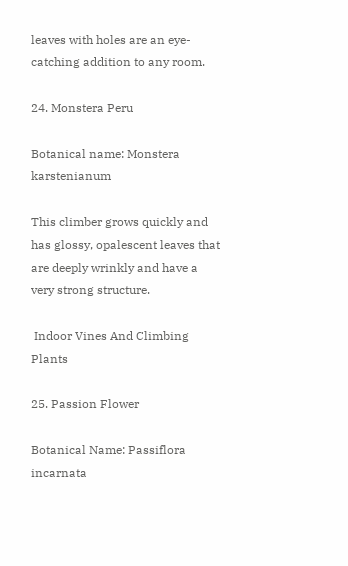leaves with holes are an eye-catching addition to any room.

24. Monstera Peru

Botanical name: Monstera karstenianum

This climber grows quickly and has glossy, opalescent leaves that are deeply wrinkly and have a very strong structure.

 Indoor Vines And Climbing Plants

25. Passion Flower

Botanical Name: Passiflora incarnata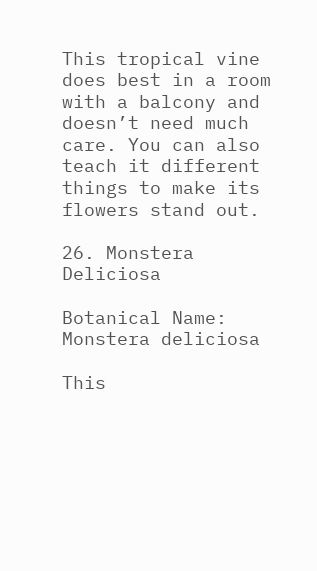This tropical vine does best in a room with a balcony and doesn’t need much care. You can also teach it different things to make its flowers stand out.

26. Monstera Deliciosa

Botanical Name: Monstera deliciosa

This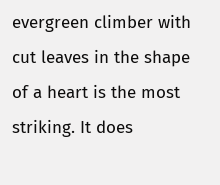evergreen climber with cut leaves in the shape of a heart is the most striking. It does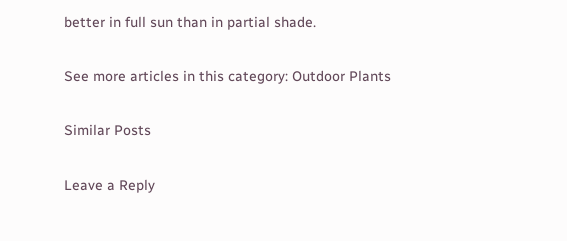better in full sun than in partial shade.

See more articles in this category: Outdoor Plants

Similar Posts

Leave a Reply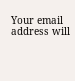Your email address will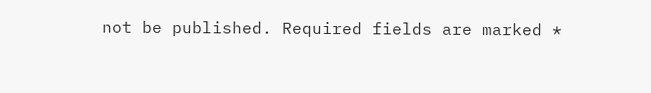not be published. Required fields are marked *